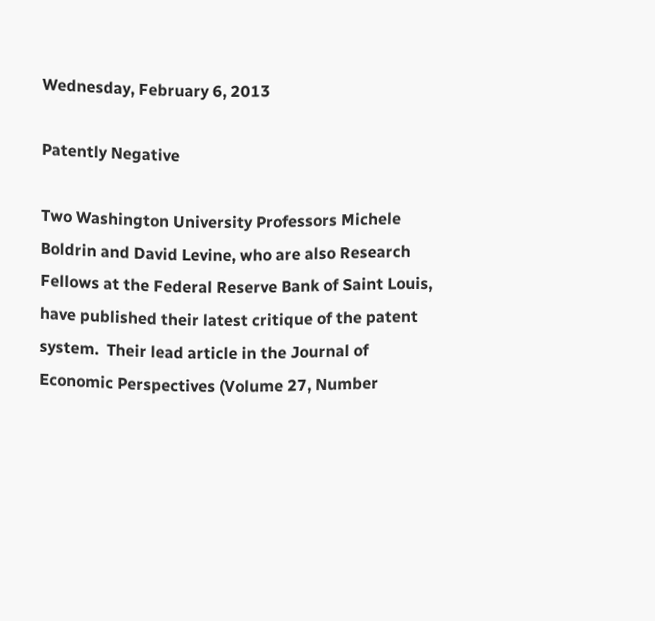Wednesday, February 6, 2013

Patently Negative

Two Washington University Professors Michele Boldrin and David Levine, who are also Research Fellows at the Federal Reserve Bank of Saint Louis, have published their latest critique of the patent system.  Their lead article in the Journal of Economic Perspectives (Volume 27, Number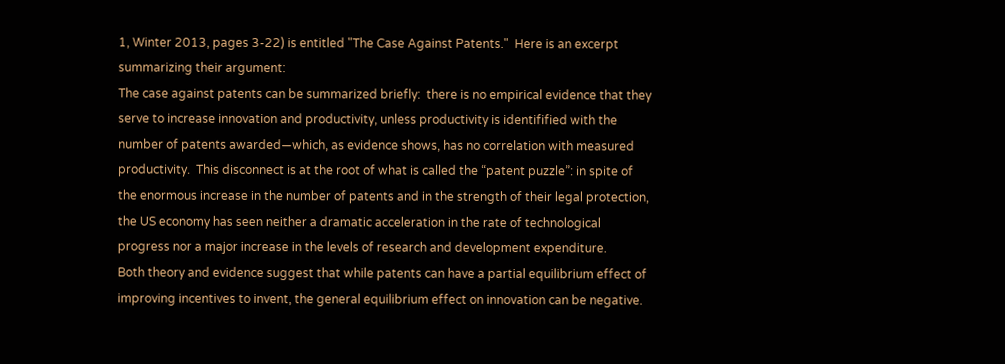1, Winter 2013, pages 3-22) is entitled "The Case Against Patents."  Here is an excerpt summarizing their argument:
The case against patents can be summarized briefly:  there is no empirical evidence that they serve to increase innovation and productivity, unless productivity is identifified with the number of patents awarded—which, as evidence shows, has no correlation with measured productivity.  This disconnect is at the root of what is called the “patent puzzle”: in spite of the enormous increase in the number of patents and in the strength of their legal protection, the US economy has seen neither a dramatic acceleration in the rate of technological progress nor a major increase in the levels of research and development expenditure.
Both theory and evidence suggest that while patents can have a partial equilibrium effect of improving incentives to invent, the general equilibrium effect on innovation can be negative.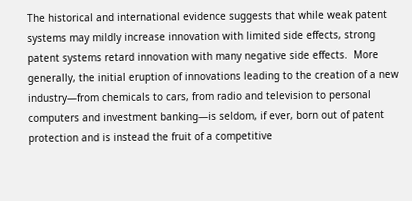The historical and international evidence suggests that while weak patent systems may mildly increase innovation with limited side effects, strong patent systems retard innovation with many negative side effects.  More generally, the initial eruption of innovations leading to the creation of a new industry—from chemicals to cars, from radio and television to personal computers and investment banking—is seldom, if ever, born out of patent protection and is instead the fruit of a competitive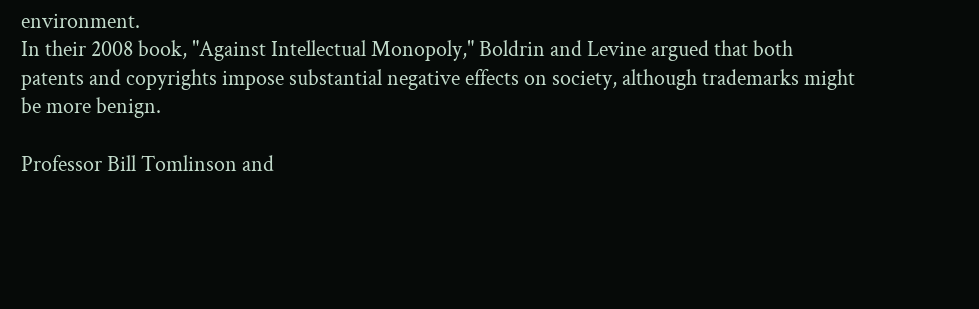environment.
In their 2008 book, "Against Intellectual Monopoly," Boldrin and Levine argued that both patents and copyrights impose substantial negative effects on society, although trademarks might be more benign.

Professor Bill Tomlinson and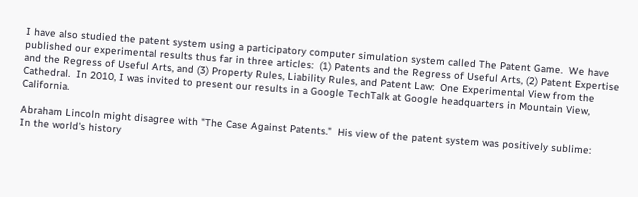I have also studied the patent system using a participatory computer simulation system called The Patent Game.  We have published our experimental results thus far in three articles:  (1) Patents and the Regress of Useful Arts, (2) Patent Expertise and the Regress of Useful Arts, and (3) Property Rules, Liability Rules, and Patent Law:  One Experimental View from the Cathedral.  In 2010, I was invited to present our results in a Google TechTalk at Google headquarters in Mountain View, California.

Abraham Lincoln might disagree with "The Case Against Patents."  His view of the patent system was positively sublime:
In the world's history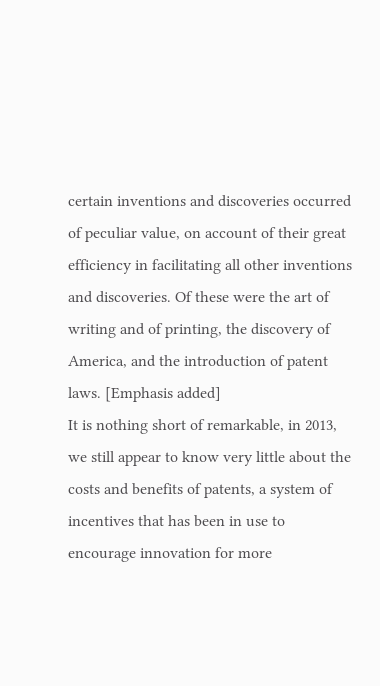certain inventions and discoveries occurred of peculiar value, on account of their great efficiency in facilitating all other inventions and discoveries. Of these were the art of writing and of printing, the discovery of America, and the introduction of patent laws. [Emphasis added]
It is nothing short of remarkable, in 2013, we still appear to know very little about the costs and benefits of patents, a system of incentives that has been in use to encourage innovation for more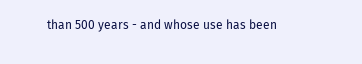than 500 years - and whose use has been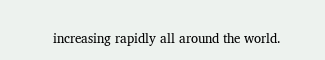increasing rapidly all around the world.